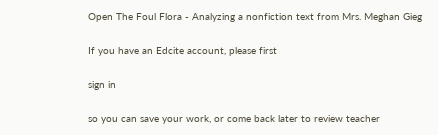Open The Foul Flora - Analyzing a nonfiction text from Mrs. Meghan Gieg

If you have an Edcite account, please first

sign in

so you can save your work, or come back later to review teacher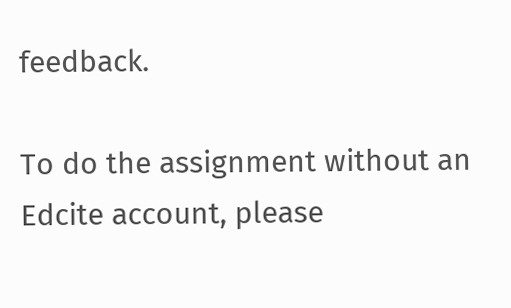feedback.

To do the assignment without an Edcite account, please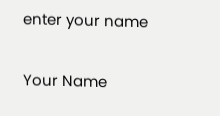enter your name

Your Name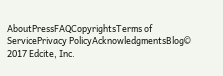AboutPressFAQCopyrightsTerms of ServicePrivacy PolicyAcknowledgmentsBlog© 2017 Edcite, Inc.